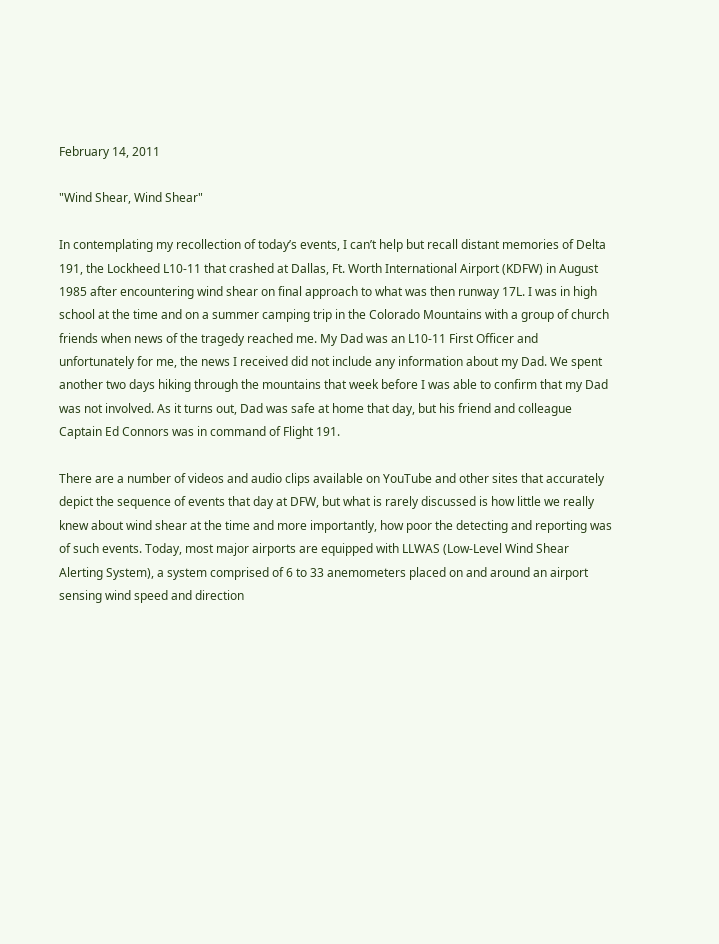February 14, 2011

"Wind Shear, Wind Shear"

In contemplating my recollection of today’s events, I can’t help but recall distant memories of Delta 191, the Lockheed L10-11 that crashed at Dallas, Ft. Worth International Airport (KDFW) in August 1985 after encountering wind shear on final approach to what was then runway 17L. I was in high school at the time and on a summer camping trip in the Colorado Mountains with a group of church friends when news of the tragedy reached me. My Dad was an L10-11 First Officer and unfortunately for me, the news I received did not include any information about my Dad. We spent another two days hiking through the mountains that week before I was able to confirm that my Dad was not involved. As it turns out, Dad was safe at home that day, but his friend and colleague Captain Ed Connors was in command of Flight 191.

There are a number of videos and audio clips available on YouTube and other sites that accurately depict the sequence of events that day at DFW, but what is rarely discussed is how little we really knew about wind shear at the time and more importantly, how poor the detecting and reporting was of such events. Today, most major airports are equipped with LLWAS (Low-Level Wind Shear Alerting System), a system comprised of 6 to 33 anemometers placed on and around an airport sensing wind speed and direction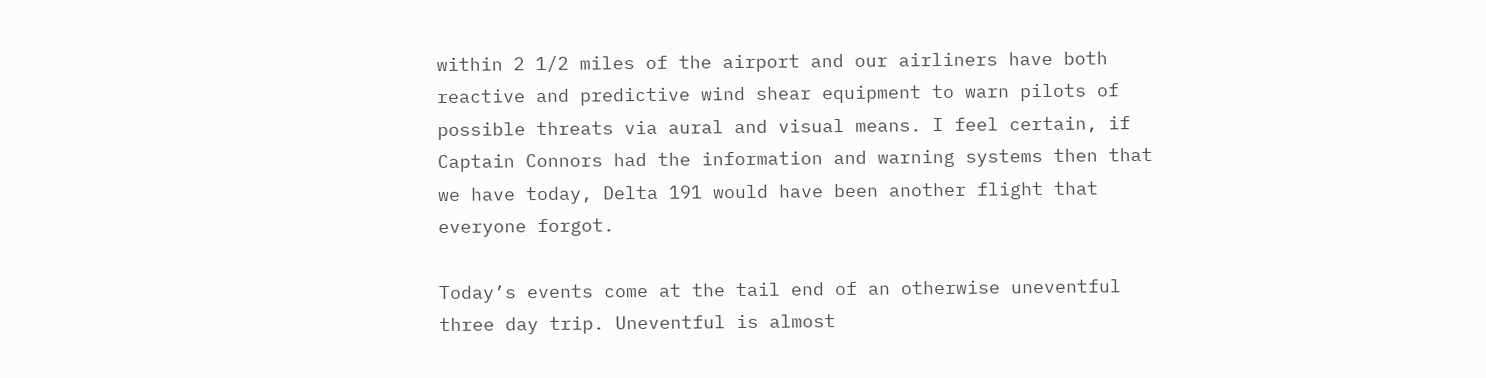within 2 1/2 miles of the airport and our airliners have both reactive and predictive wind shear equipment to warn pilots of possible threats via aural and visual means. I feel certain, if Captain Connors had the information and warning systems then that we have today, Delta 191 would have been another flight that everyone forgot.

Today’s events come at the tail end of an otherwise uneventful three day trip. Uneventful is almost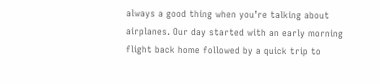always a good thing when you’re talking about airplanes. Our day started with an early morning flight back home followed by a quick trip to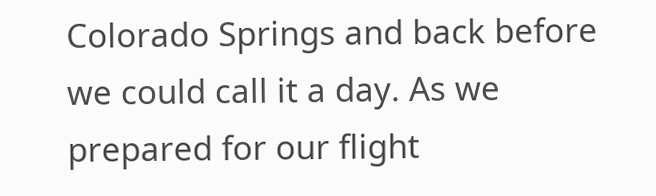Colorado Springs and back before we could call it a day. As we prepared for our flight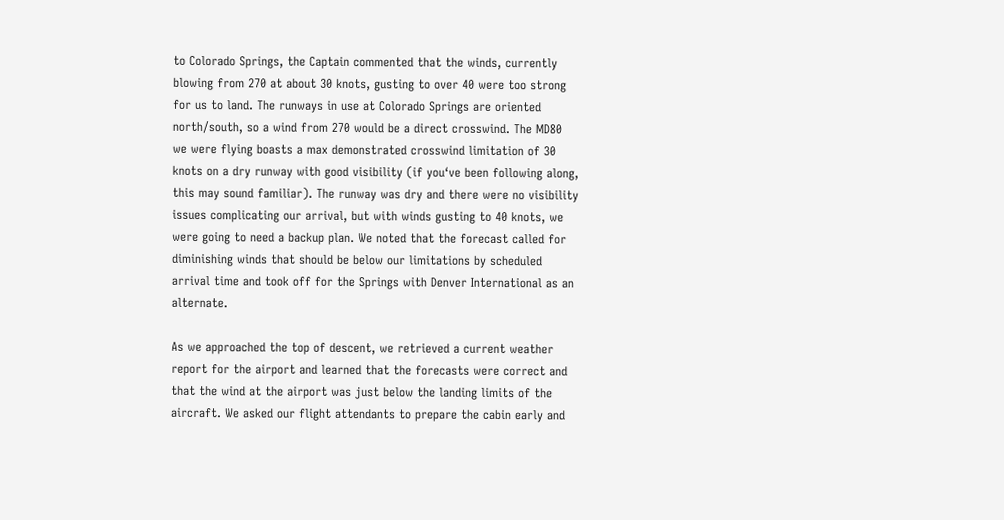to Colorado Springs, the Captain commented that the winds, currently blowing from 270 at about 30 knots, gusting to over 40 were too strong for us to land. The runways in use at Colorado Springs are oriented north/south, so a wind from 270 would be a direct crosswind. The MD80 we were flying boasts a max demonstrated crosswind limitation of 30 knots on a dry runway with good visibility (if you‘ve been following along, this may sound familiar). The runway was dry and there were no visibility issues complicating our arrival, but with winds gusting to 40 knots, we were going to need a backup plan. We noted that the forecast called for diminishing winds that should be below our limitations by scheduled arrival time and took off for the Springs with Denver International as an alternate.

As we approached the top of descent, we retrieved a current weather report for the airport and learned that the forecasts were correct and that the wind at the airport was just below the landing limits of the aircraft. We asked our flight attendants to prepare the cabin early and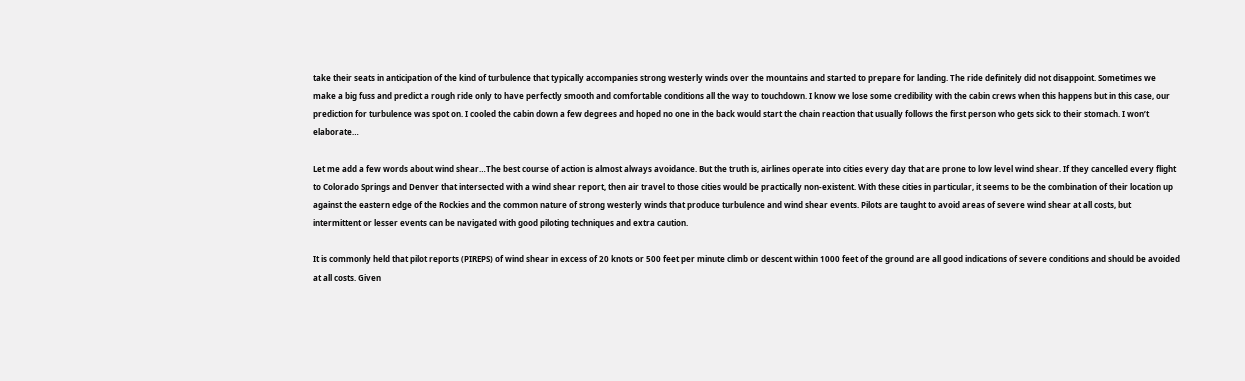take their seats in anticipation of the kind of turbulence that typically accompanies strong westerly winds over the mountains and started to prepare for landing. The ride definitely did not disappoint. Sometimes we make a big fuss and predict a rough ride only to have perfectly smooth and comfortable conditions all the way to touchdown. I know we lose some credibility with the cabin crews when this happens but in this case, our prediction for turbulence was spot on. I cooled the cabin down a few degrees and hoped no one in the back would start the chain reaction that usually follows the first person who gets sick to their stomach. I won’t elaborate…

Let me add a few words about wind shear…The best course of action is almost always avoidance. But the truth is, airlines operate into cities every day that are prone to low level wind shear. If they cancelled every flight to Colorado Springs and Denver that intersected with a wind shear report, then air travel to those cities would be practically non-existent. With these cities in particular, it seems to be the combination of their location up against the eastern edge of the Rockies and the common nature of strong westerly winds that produce turbulence and wind shear events. Pilots are taught to avoid areas of severe wind shear at all costs, but intermittent or lesser events can be navigated with good piloting techniques and extra caution.

It is commonly held that pilot reports (PIREPS) of wind shear in excess of 20 knots or 500 feet per minute climb or descent within 1000 feet of the ground are all good indications of severe conditions and should be avoided at all costs. Given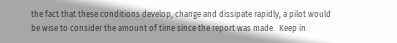the fact that these conditions develop, change and dissipate rapidly, a pilot would be wise to consider the amount of time since the report was made.  Keep in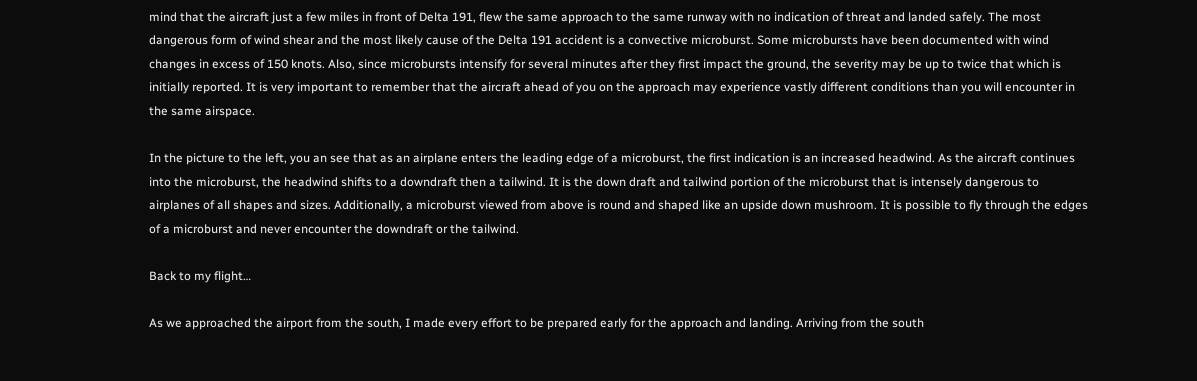mind that the aircraft just a few miles in front of Delta 191, flew the same approach to the same runway with no indication of threat and landed safely. The most dangerous form of wind shear and the most likely cause of the Delta 191 accident is a convective microburst. Some microbursts have been documented with wind changes in excess of 150 knots. Also, since microbursts intensify for several minutes after they first impact the ground, the severity may be up to twice that which is initially reported. It is very important to remember that the aircraft ahead of you on the approach may experience vastly different conditions than you will encounter in the same airspace.

In the picture to the left, you an see that as an airplane enters the leading edge of a microburst, the first indication is an increased headwind. As the aircraft continues into the microburst, the headwind shifts to a downdraft then a tailwind. It is the down draft and tailwind portion of the microburst that is intensely dangerous to airplanes of all shapes and sizes. Additionally, a microburst viewed from above is round and shaped like an upside down mushroom. It is possible to fly through the edges of a microburst and never encounter the downdraft or the tailwind.

Back to my flight…

As we approached the airport from the south, I made every effort to be prepared early for the approach and landing. Arriving from the south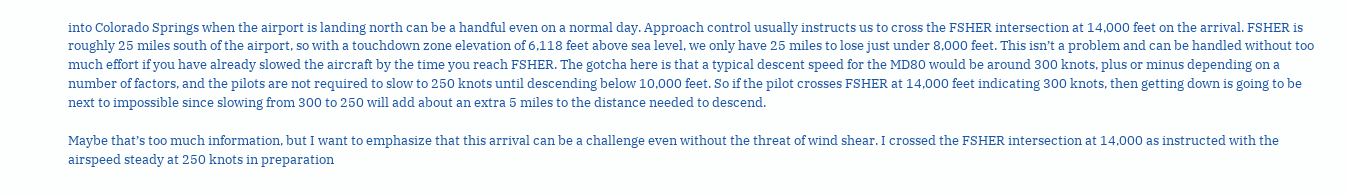into Colorado Springs when the airport is landing north can be a handful even on a normal day. Approach control usually instructs us to cross the FSHER intersection at 14,000 feet on the arrival. FSHER is roughly 25 miles south of the airport, so with a touchdown zone elevation of 6,118 feet above sea level, we only have 25 miles to lose just under 8,000 feet. This isn’t a problem and can be handled without too much effort if you have already slowed the aircraft by the time you reach FSHER. The gotcha here is that a typical descent speed for the MD80 would be around 300 knots, plus or minus depending on a number of factors, and the pilots are not required to slow to 250 knots until descending below 10,000 feet. So if the pilot crosses FSHER at 14,000 feet indicating 300 knots, then getting down is going to be next to impossible since slowing from 300 to 250 will add about an extra 5 miles to the distance needed to descend.

Maybe that’s too much information, but I want to emphasize that this arrival can be a challenge even without the threat of wind shear. I crossed the FSHER intersection at 14,000 as instructed with the airspeed steady at 250 knots in preparation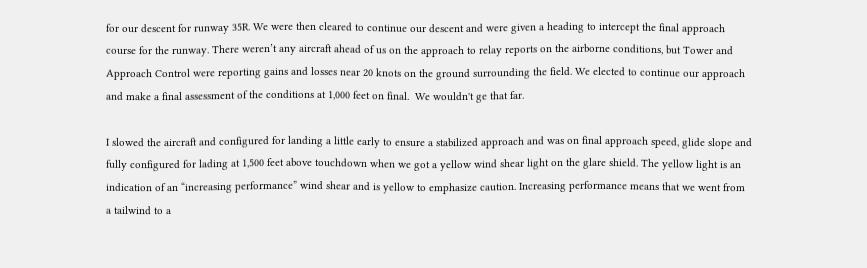for our descent for runway 35R. We were then cleared to continue our descent and were given a heading to intercept the final approach course for the runway. There weren’t any aircraft ahead of us on the approach to relay reports on the airborne conditions, but Tower and Approach Control were reporting gains and losses near 20 knots on the ground surrounding the field. We elected to continue our approach and make a final assessment of the conditions at 1,000 feet on final.  We wouldn't ge that far.

I slowed the aircraft and configured for landing a little early to ensure a stabilized approach and was on final approach speed, glide slope and fully configured for lading at 1,500 feet above touchdown when we got a yellow wind shear light on the glare shield. The yellow light is an indication of an “increasing performance” wind shear and is yellow to emphasize caution. Increasing performance means that we went from a tailwind to a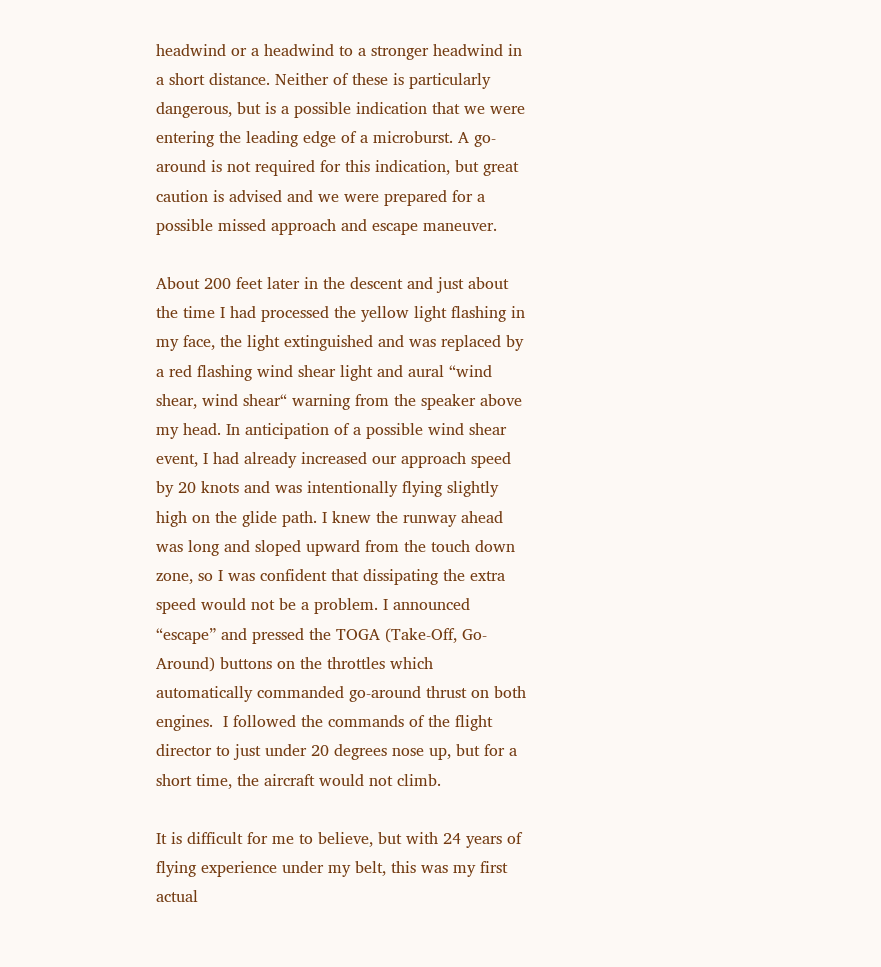headwind or a headwind to a stronger headwind in a short distance. Neither of these is particularly dangerous, but is a possible indication that we were entering the leading edge of a microburst. A go-around is not required for this indication, but great caution is advised and we were prepared for a possible missed approach and escape maneuver.

About 200 feet later in the descent and just about the time I had processed the yellow light flashing in my face, the light extinguished and was replaced by a red flashing wind shear light and aural “wind shear, wind shear“ warning from the speaker above my head. In anticipation of a possible wind shear event, I had already increased our approach speed by 20 knots and was intentionally flying slightly high on the glide path. I knew the runway ahead was long and sloped upward from the touch down zone, so I was confident that dissipating the extra speed would not be a problem. I announced “escape” and pressed the TOGA (Take-Off, Go-Around) buttons on the throttles which automatically commanded go-around thrust on both engines.  I followed the commands of the flight director to just under 20 degrees nose up, but for a short time, the aircraft would not climb.

It is difficult for me to believe, but with 24 years of flying experience under my belt, this was my first actual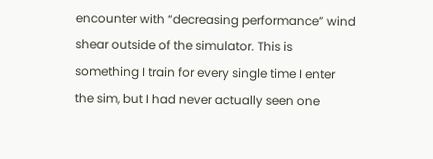encounter with “decreasing performance” wind shear outside of the simulator. This is something I train for every single time I enter the sim, but I had never actually seen one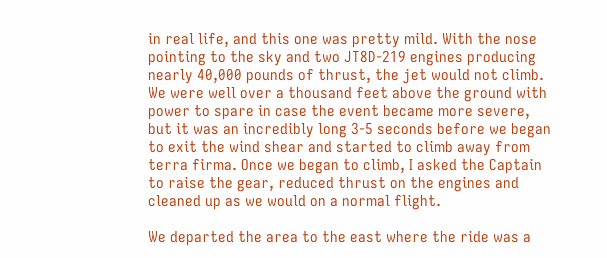in real life, and this one was pretty mild. With the nose pointing to the sky and two JT8D-219 engines producing nearly 40,000 pounds of thrust, the jet would not climb. We were well over a thousand feet above the ground with power to spare in case the event became more severe, but it was an incredibly long 3-5 seconds before we began to exit the wind shear and started to climb away from terra firma. Once we began to climb, I asked the Captain to raise the gear, reduced thrust on the engines and cleaned up as we would on a normal flight.

We departed the area to the east where the ride was a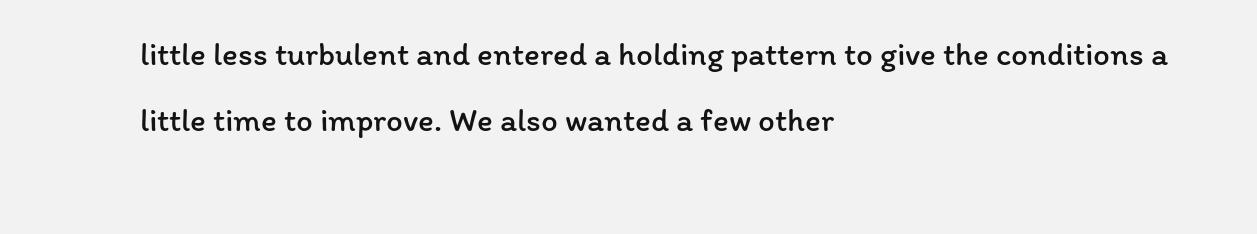little less turbulent and entered a holding pattern to give the conditions a little time to improve. We also wanted a few other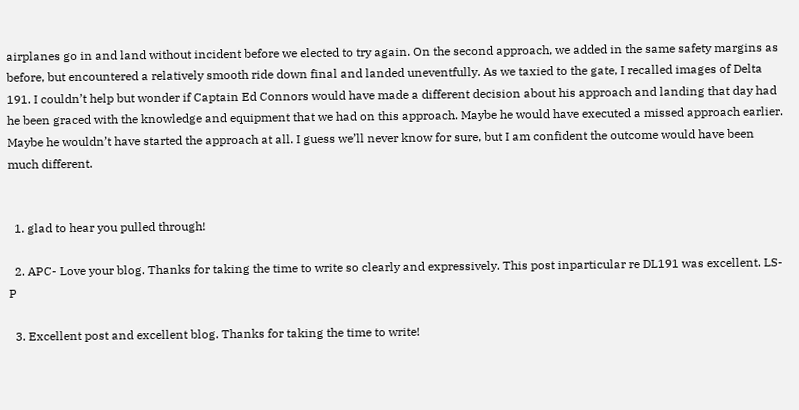airplanes go in and land without incident before we elected to try again. On the second approach, we added in the same safety margins as before, but encountered a relatively smooth ride down final and landed uneventfully. As we taxied to the gate, I recalled images of Delta 191. I couldn’t help but wonder if Captain Ed Connors would have made a different decision about his approach and landing that day had he been graced with the knowledge and equipment that we had on this approach. Maybe he would have executed a missed approach earlier. Maybe he wouldn’t have started the approach at all. I guess we’ll never know for sure, but I am confident the outcome would have been much different.


  1. glad to hear you pulled through!

  2. APC- Love your blog. Thanks for taking the time to write so clearly and expressively. This post inparticular re DL191 was excellent. LS-P

  3. Excellent post and excellent blog. Thanks for taking the time to write!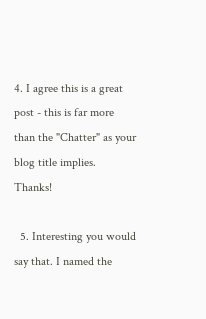4. I agree this is a great post - this is far more than the "Chatter" as your blog title implies. Thanks!

  5. Interesting you would say that. I named the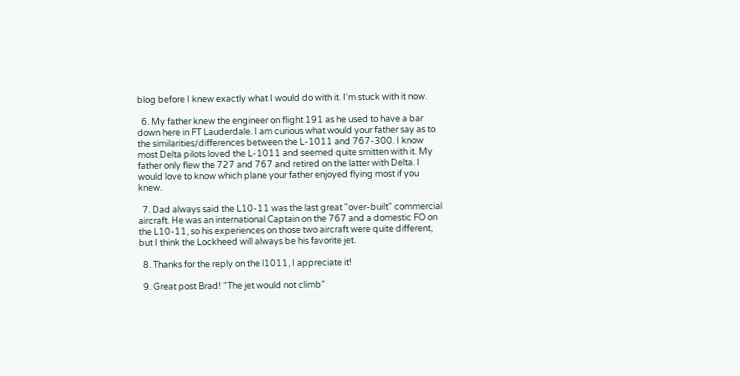blog before I knew exactly what I would do with it. I'm stuck with it now.

  6. My father knew the engineer on flight 191 as he used to have a bar down here in FT Lauderdale. I am curious what would your father say as to the similarities/differences between the L-1011 and 767-300. I know most Delta pilots loved the L-1011 and seemed quite smitten with it. My father only flew the 727 and 767 and retired on the latter with Delta. I would love to know which plane your father enjoyed flying most if you knew.

  7. Dad always said the L10-11 was the last great "over-built" commercial aircraft. He was an international Captain on the 767 and a domestic FO on the L10-11, so his experiences on those two aircraft were quite different, but I think the Lockheed will always be his favorite jet.

  8. Thanks for the reply on the l1011, I appreciate it!

  9. Great post Brad! "The jet would not climb"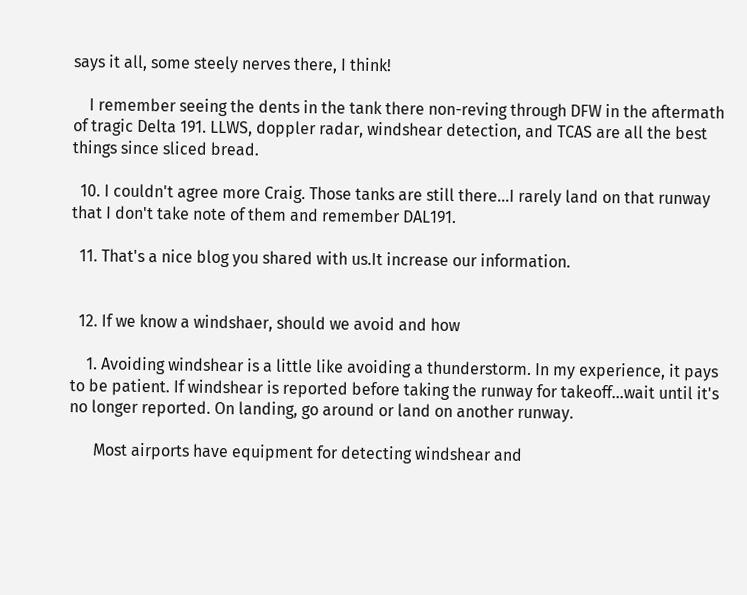says it all, some steely nerves there, I think!

    I remember seeing the dents in the tank there non-reving through DFW in the aftermath of tragic Delta 191. LLWS, doppler radar, windshear detection, and TCAS are all the best things since sliced bread.

  10. I couldn't agree more Craig. Those tanks are still there...I rarely land on that runway that I don't take note of them and remember DAL191.

  11. That's a nice blog you shared with us.It increase our information.


  12. If we know a windshaer, should we avoid and how

    1. Avoiding windshear is a little like avoiding a thunderstorm. In my experience, it pays to be patient. If windshear is reported before taking the runway for takeoff...wait until it's no longer reported. On landing, go around or land on another runway.

      Most airports have equipment for detecting windshear and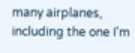many airplanes, including the one I'm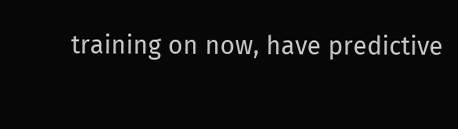training on now, have predictive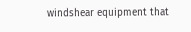windshear equipment that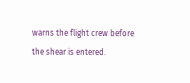warns the flight crew before the shear is entered.